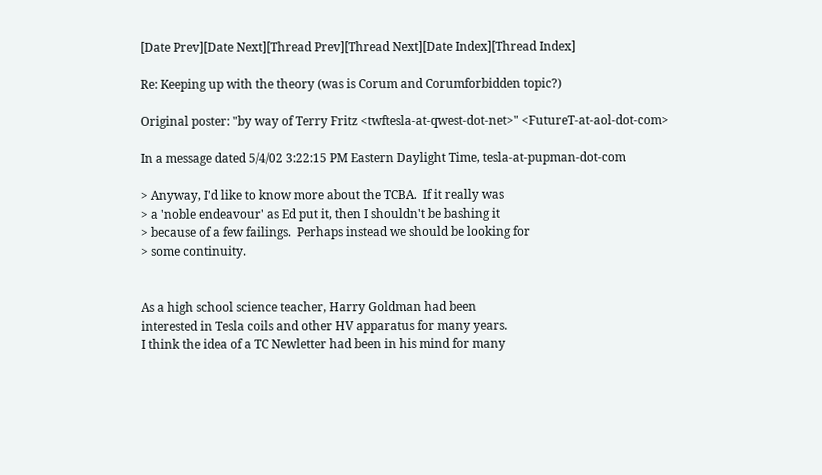[Date Prev][Date Next][Thread Prev][Thread Next][Date Index][Thread Index]

Re: Keeping up with the theory (was is Corum and Corumforbidden topic?)

Original poster: "by way of Terry Fritz <twftesla-at-qwest-dot-net>" <FutureT-at-aol-dot-com>

In a message dated 5/4/02 3:22:15 PM Eastern Daylight Time, tesla-at-pupman-dot-com

> Anyway, I'd like to know more about the TCBA.  If it really was
> a 'noble endeavour' as Ed put it, then I shouldn't be bashing it
> because of a few failings.  Perhaps instead we should be looking for
> some continuity.


As a high school science teacher, Harry Goldman had been
interested in Tesla coils and other HV apparatus for many years.
I think the idea of a TC Newletter had been in his mind for many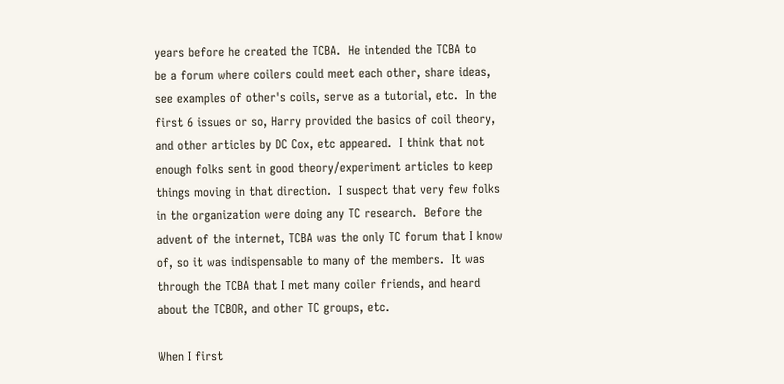years before he created the TCBA.  He intended the TCBA to
be a forum where coilers could meet each other, share ideas,
see examples of other's coils, serve as a tutorial, etc.  In the
first 6 issues or so, Harry provided the basics of coil theory,
and other articles by DC Cox, etc appeared.  I think that not
enough folks sent in good theory/experiment articles to keep
things moving in that direction.  I suspect that very few folks
in the organization were doing any TC research.  Before the
advent of the internet, TCBA was the only TC forum that I know
of, so it was indispensable to many of the members.  It was
through the TCBA that I met many coiler friends, and heard
about the TCBOR, and other TC groups, etc.

When I first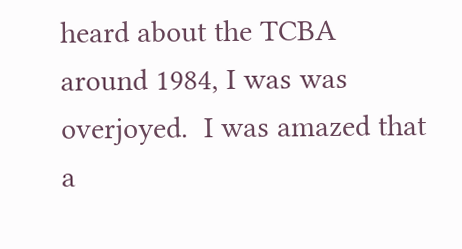heard about the TCBA around 1984, I was was
overjoyed.  I was amazed that a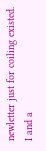newletter just for coiling existed.
I and a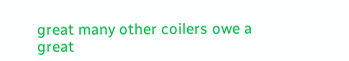great many other coilers owe a great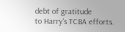debt of gratitude
to Harry's TCBA efforts.